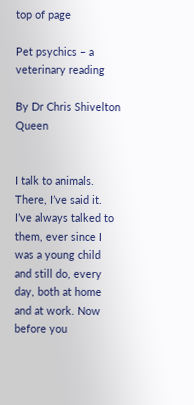top of page

Pet psychics – a veterinary reading

By Dr Chris Shivelton Queen


I talk to animals. There, I’ve said it. I’ve always talked to them, ever since I was a young child and still do, every day, both at home and at work. Now before you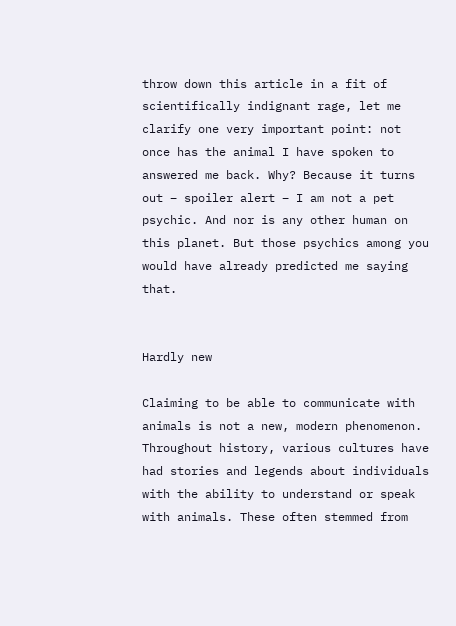throw down this article in a fit of scientifically indignant rage, let me clarify one very important point: not once has the animal I have spoken to answered me back. Why? Because it turns out – spoiler alert – I am not a pet psychic. And nor is any other human on this planet. But those psychics among you would have already predicted me saying that.


Hardly new

Claiming to be able to communicate with animals is not a new, modern phenomenon. Throughout history, various cultures have had stories and legends about individuals with the ability to understand or speak with animals. These often stemmed from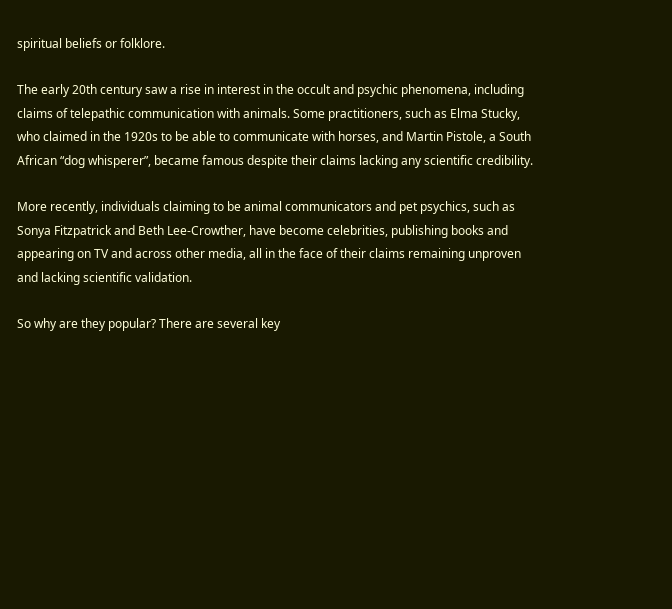spiritual beliefs or folklore.

The early 20th century saw a rise in interest in the occult and psychic phenomena, including claims of telepathic communication with animals. Some practitioners, such as Elma Stucky, who claimed in the 1920s to be able to communicate with horses, and Martin Pistole, a South African “dog whisperer”, became famous despite their claims lacking any scientific credibility.

More recently, individuals claiming to be animal communicators and pet psychics, such as Sonya Fitzpatrick and Beth Lee-Crowther, have become celebrities, publishing books and appearing on TV and across other media, all in the face of their claims remaining unproven and lacking scientific validation.

So why are they popular? There are several key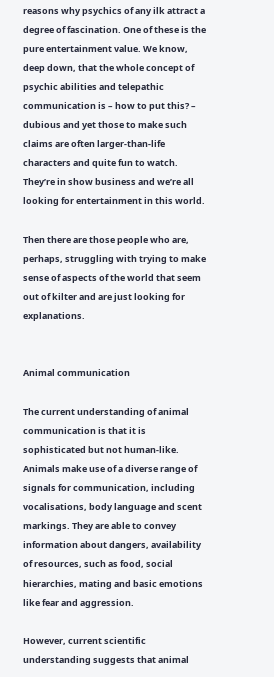reasons why psychics of any ilk attract a degree of fascination. One of these is the pure entertainment value. We know, deep down, that the whole concept of psychic abilities and telepathic communication is – how to put this? – dubious and yet those to make such claims are often larger-than-life characters and quite fun to watch. They’re in show business and we’re all looking for entertainment in this world.

Then there are those people who are, perhaps, struggling with trying to make sense of aspects of the world that seem out of kilter and are just looking for explanations.


Animal communication

The current understanding of animal communication is that it is sophisticated but not human-like. Animals make use of a diverse range of signals for communication, including vocalisations, body language and scent markings. They are able to convey information about dangers, availability of resources, such as food, social hierarchies, mating and basic emotions like fear and aggression.

However, current scientific understanding suggests that animal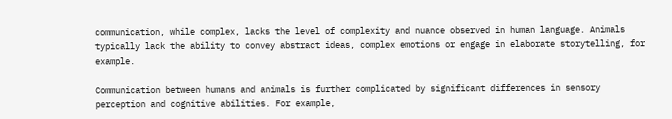communication, while complex, lacks the level of complexity and nuance observed in human language. Animals typically lack the ability to convey abstract ideas, complex emotions or engage in elaborate storytelling, for example.

Communication between humans and animals is further complicated by significant differences in sensory perception and cognitive abilities. For example,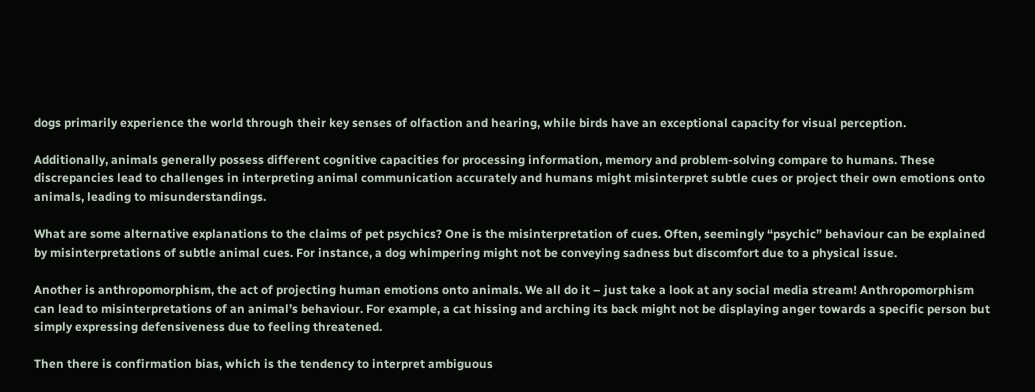dogs primarily experience the world through their key senses of olfaction and hearing, while birds have an exceptional capacity for visual perception.

Additionally, animals generally possess different cognitive capacities for processing information, memory and problem-solving compare to humans. These discrepancies lead to challenges in interpreting animal communication accurately and humans might misinterpret subtle cues or project their own emotions onto animals, leading to misunderstandings.

What are some alternative explanations to the claims of pet psychics? One is the misinterpretation of cues. Often, seemingly “psychic” behaviour can be explained by misinterpretations of subtle animal cues. For instance, a dog whimpering might not be conveying sadness but discomfort due to a physical issue.

Another is anthropomorphism, the act of projecting human emotions onto animals. We all do it – just take a look at any social media stream! Anthropomorphism can lead to misinterpretations of an animal’s behaviour. For example, a cat hissing and arching its back might not be displaying anger towards a specific person but simply expressing defensiveness due to feeling threatened.

Then there is confirmation bias, which is the tendency to interpret ambiguous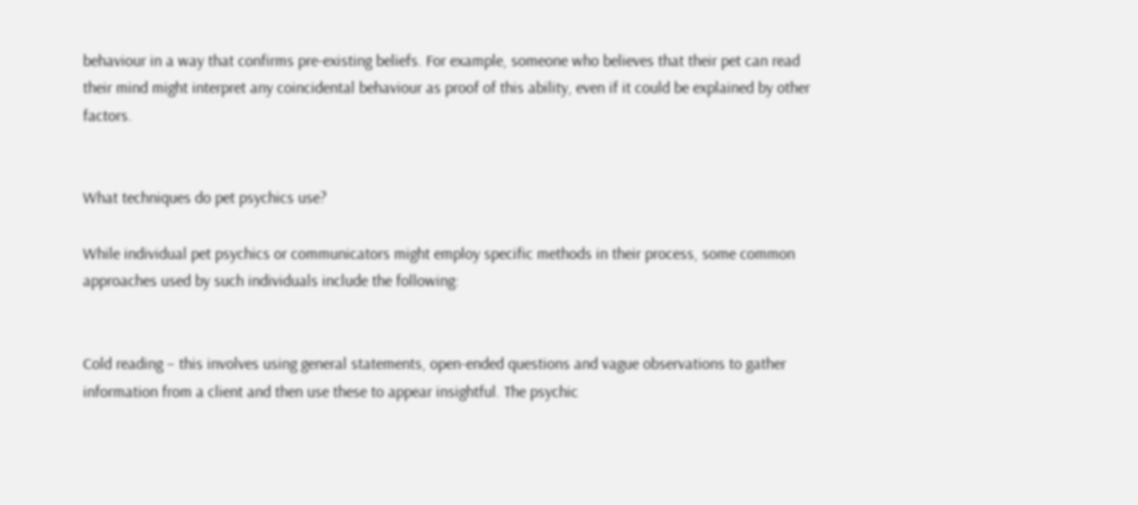behaviour in a way that confirms pre-existing beliefs. For example, someone who believes that their pet can read their mind might interpret any coincidental behaviour as proof of this ability, even if it could be explained by other factors.


What techniques do pet psychics use?

While individual pet psychics or communicators might employ specific methods in their process, some common approaches used by such individuals include the following:


Cold reading – this involves using general statements, open-ended questions and vague observations to gather information from a client and then use these to appear insightful. The psychic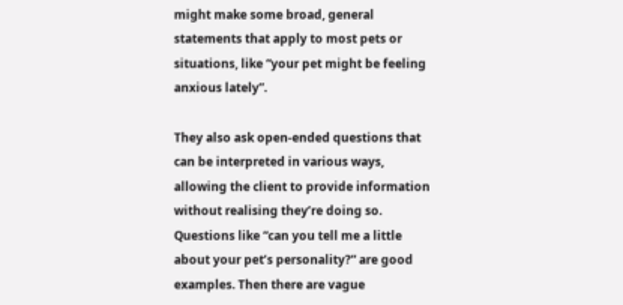might make some broad, general statements that apply to most pets or situations, like “your pet might be feeling anxious lately”.

They also ask open-ended questions that can be interpreted in various ways, allowing the client to provide information without realising they’re doing so. Questions like “can you tell me a little about your pet’s personality?” are good examples. Then there are vague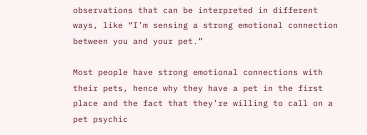observations that can be interpreted in different ways, like “I’m sensing a strong emotional connection between you and your pet.”

Most people have strong emotional connections with their pets, hence why they have a pet in the first place and the fact that they’re willing to call on a pet psychic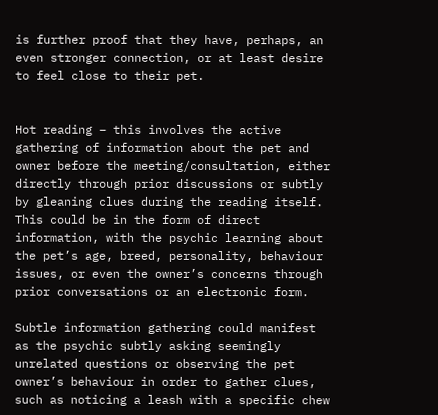is further proof that they have, perhaps, an even stronger connection, or at least desire to feel close to their pet.


Hot reading – this involves the active gathering of information about the pet and owner before the meeting/consultation, either directly through prior discussions or subtly by gleaning clues during the reading itself. This could be in the form of direct information, with the psychic learning about the pet’s age, breed, personality, behaviour issues, or even the owner’s concerns through prior conversations or an electronic form.

Subtle information gathering could manifest as the psychic subtly asking seemingly unrelated questions or observing the pet owner’s behaviour in order to gather clues, such as noticing a leash with a specific chew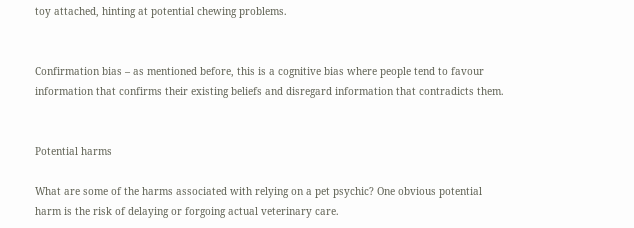toy attached, hinting at potential chewing problems.


Confirmation bias – as mentioned before, this is a cognitive bias where people tend to favour information that confirms their existing beliefs and disregard information that contradicts them.


Potential harms

What are some of the harms associated with relying on a pet psychic? One obvious potential harm is the risk of delaying or forgoing actual veterinary care.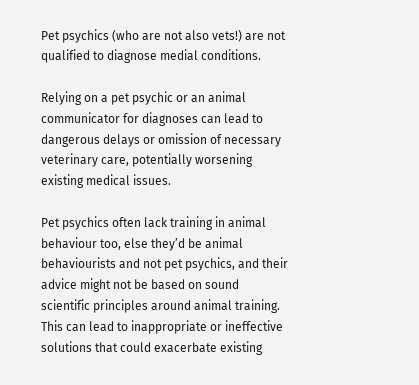Pet psychics (who are not also vets!) are not qualified to diagnose medial conditions.

Relying on a pet psychic or an animal communicator for diagnoses can lead to dangerous delays or omission of necessary veterinary care, potentially worsening existing medical issues.

Pet psychics often lack training in animal behaviour too, else they’d be animal behaviourists and not pet psychics, and their advice might not be based on sound scientific principles around animal training. This can lead to inappropriate or ineffective solutions that could exacerbate existing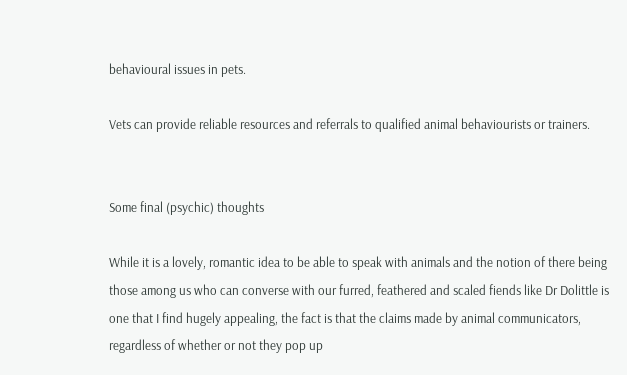behavioural issues in pets.

Vets can provide reliable resources and referrals to qualified animal behaviourists or trainers.


Some final (psychic) thoughts

While it is a lovely, romantic idea to be able to speak with animals and the notion of there being those among us who can converse with our furred, feathered and scaled fiends like Dr Dolittle is one that I find hugely appealing, the fact is that the claims made by animal communicators, regardless of whether or not they pop up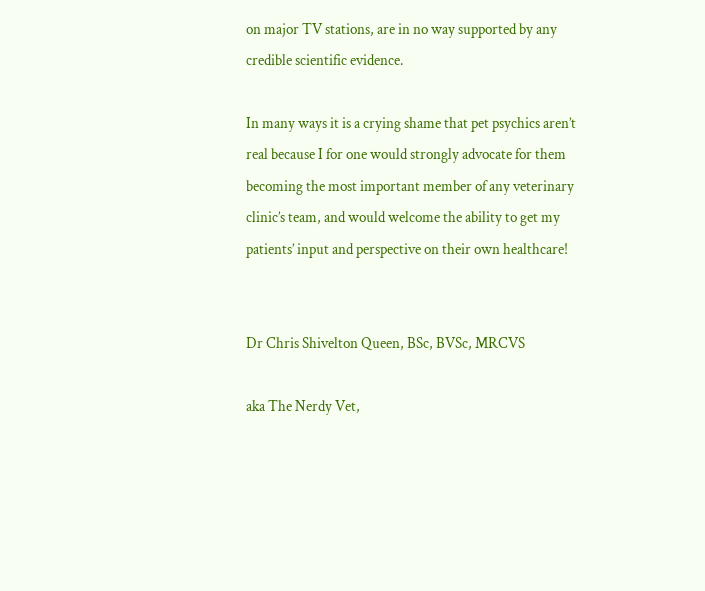on major TV stations, are in no way supported by any credible scientific evidence.

In many ways it is a crying shame that pet psychics aren’t real because I for one would strongly advocate for them becoming the most important member of any veterinary clinic’s team, and would welcome the ability to get my patients’ input and perspective on their own healthcare!


Dr Chris Shivelton Queen, BSc, BVSc, MRCVS

aka The Nerdy Vet,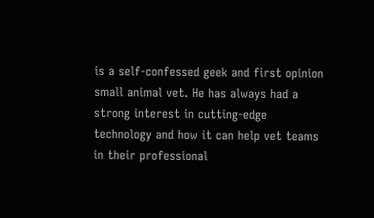is a self-confessed geek and first opinion small animal vet. He has always had a strong interest in cutting-edge technology and how it can help vet teams in their professional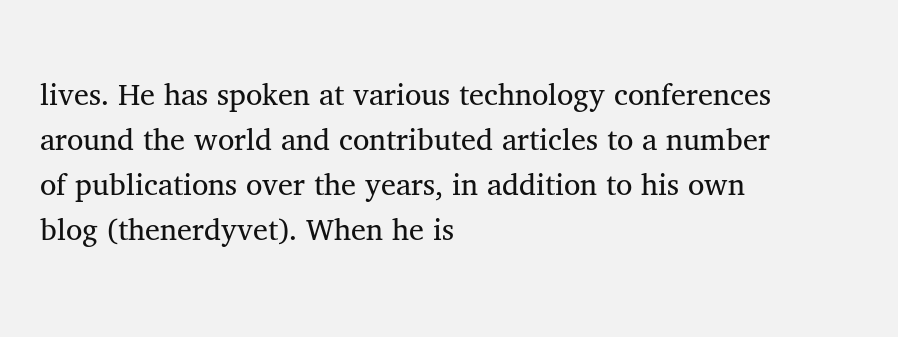lives. He has spoken at various technology conferences around the world and contributed articles to a number of publications over the years, in addition to his own blog (thenerdyvet). When he is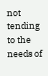not tending to the needs of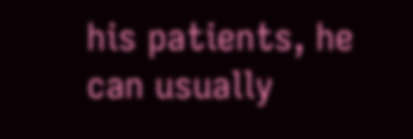his patients, he can usually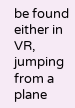be found either in VR, jumping from a plane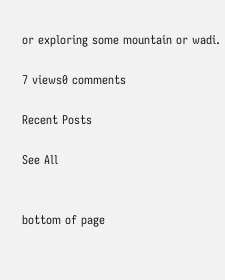or exploring some mountain or wadi.

7 views0 comments

Recent Posts

See All


bottom of page